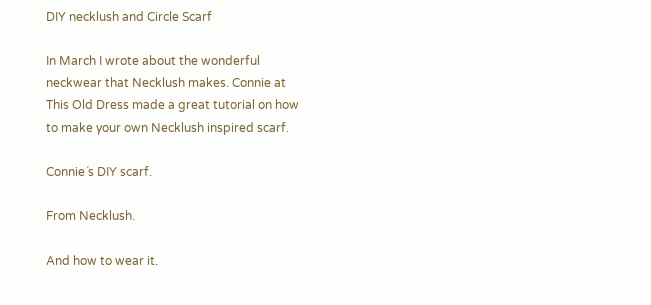DIY necklush and Circle Scarf

In March I wrote about the wonderful neckwear that Necklush makes. Connie at This Old Dress made a great tutorial on how to make your own Necklush inspired scarf.

Connie´s DIY scarf.

From Necklush.

And how to wear it.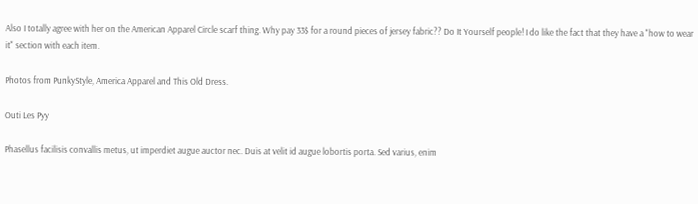Also I totally agree with her on the American Apparel Circle scarf thing. Why pay 33$ for a round pieces of jersey fabric?? Do It Yourself people! I do like the fact that they have a "how to wear it" section with each item.

Photos from PunkyStyle, America Apparel and This Old Dress.

Outi Les Pyy

Phasellus facilisis convallis metus, ut imperdiet augue auctor nec. Duis at velit id augue lobortis porta. Sed varius, enim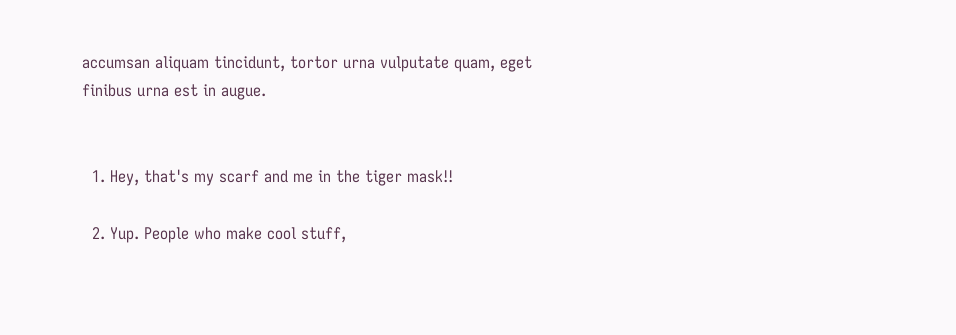accumsan aliquam tincidunt, tortor urna vulputate quam, eget finibus urna est in augue.


  1. Hey, that's my scarf and me in the tiger mask!!

  2. Yup. People who make cool stuff,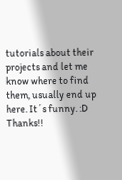tutorials about their projects and let me know where to find them, usually end up here. It´s funny. :D Thanks!!